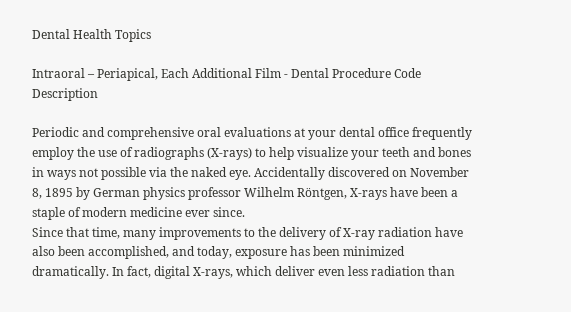Dental Health Topics

Intraoral – Periapical, Each Additional Film - Dental Procedure Code Description

Periodic and comprehensive oral evaluations at your dental office frequently employ the use of radiographs (X-rays) to help visualize your teeth and bones in ways not possible via the naked eye. Accidentally discovered on November 8, 1895 by German physics professor Wilhelm Röntgen, X-rays have been a staple of modern medicine ever since.
Since that time, many improvements to the delivery of X-ray radiation have also been accomplished, and today, exposure has been minimized dramatically. In fact, digital X-rays, which deliver even less radiation than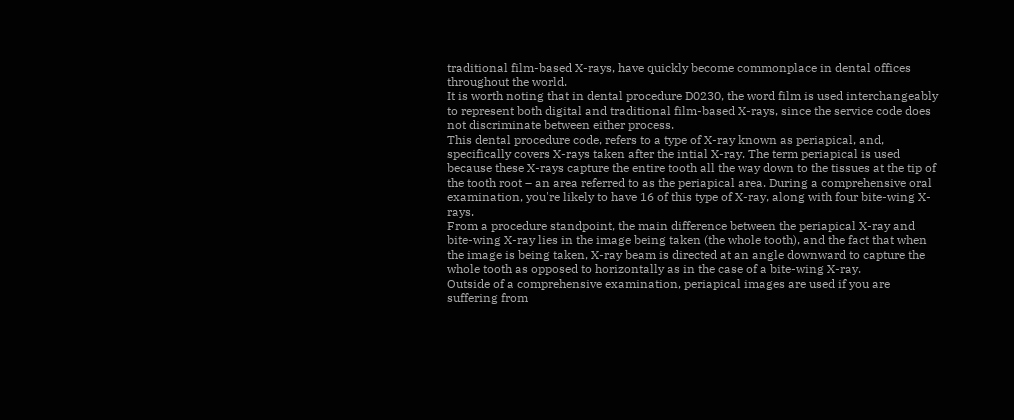traditional film-based X-rays, have quickly become commonplace in dental offices throughout the world.
It is worth noting that in dental procedure D0230, the word film is used interchangeably to represent both digital and traditional film-based X-rays, since the service code does not discriminate between either process.
This dental procedure code, refers to a type of X-ray known as periapical, and, specifically covers X-rays taken after the intial X-ray. The term periapical is used because these X-rays capture the entire tooth all the way down to the tissues at the tip of the tooth root – an area referred to as the periapical area. During a comprehensive oral examination, you're likely to have 16 of this type of X-ray, along with four bite-wing X-rays.
From a procedure standpoint, the main difference between the periapical X-ray and bite-wing X-ray lies in the image being taken (the whole tooth), and the fact that when the image is being taken, X-ray beam is directed at an angle downward to capture the whole tooth as opposed to horizontally as in the case of a bite-wing X-ray.
Outside of a comprehensive examination, periapical images are used if you are suffering from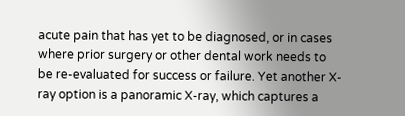acute pain that has yet to be diagnosed, or in cases where prior surgery or other dental work needs to be re-evaluated for success or failure. Yet another X-ray option is a panoramic X-ray, which captures a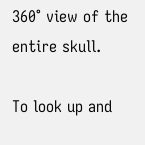360° view of the entire skull.

To look up and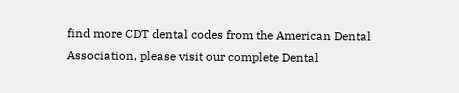find more CDT dental codes from the American Dental Association, please visit our complete Dental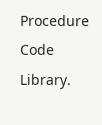Procedure Code Library.